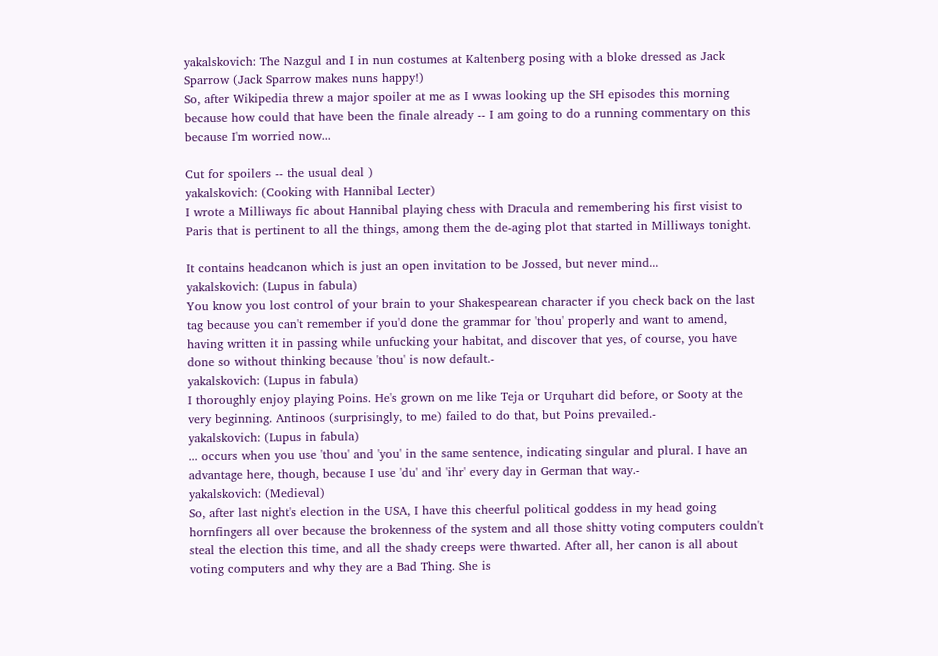yakalskovich: The Nazgul and I in nun costumes at Kaltenberg posing with a bloke dressed as Jack Sparrow (Jack Sparrow makes nuns happy!)
So, after Wikipedia threw a major spoiler at me as I wwas looking up the SH episodes this morning because how could that have been the finale already -- I am going to do a running commentary on this because I'm worried now...

Cut for spoilers -- the usual deal )
yakalskovich: (Cooking with Hannibal Lecter)
I wrote a Milliways fic about Hannibal playing chess with Dracula and remembering his first visist to Paris that is pertinent to all the things, among them the de-aging plot that started in Milliways tonight.

It contains headcanon which is just an open invitation to be Jossed, but never mind...
yakalskovich: (Lupus in fabula)
You know you lost control of your brain to your Shakespearean character if you check back on the last tag because you can't remember if you'd done the grammar for 'thou' properly and want to amend, having written it in passing while unfucking your habitat, and discover that yes, of course, you have done so without thinking because 'thou' is now default.-
yakalskovich: (Lupus in fabula)
I thoroughly enjoy playing Poins. He's grown on me like Teja or Urquhart did before, or Sooty at the very beginning. Antinoos (surprisingly, to me) failed to do that, but Poins prevailed.-
yakalskovich: (Lupus in fabula)
... occurs when you use 'thou' and 'you' in the same sentence, indicating singular and plural. I have an advantage here, though, because I use 'du' and 'ihr' every day in German that way.-
yakalskovich: (Medieval)
So, after last night's election in the USA, I have this cheerful political goddess in my head going hornfingers all over because the brokenness of the system and all those shitty voting computers couldn't steal the election this time, and all the shady creeps were thwarted. After all, her canon is all about voting computers and why they are a Bad Thing. She is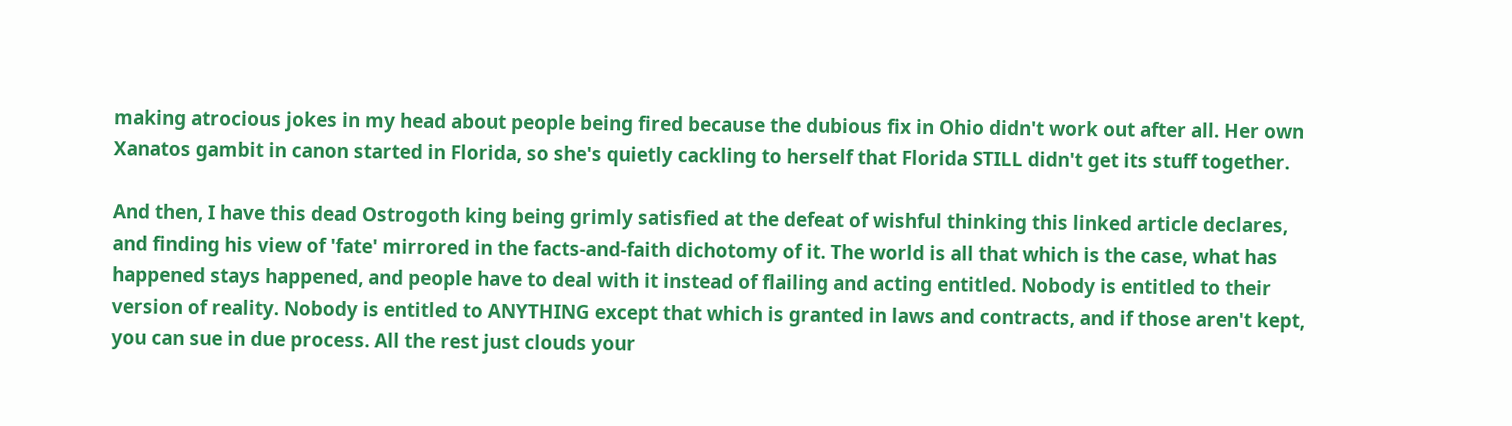making atrocious jokes in my head about people being fired because the dubious fix in Ohio didn't work out after all. Her own Xanatos gambit in canon started in Florida, so she's quietly cackling to herself that Florida STILL didn't get its stuff together.

And then, I have this dead Ostrogoth king being grimly satisfied at the defeat of wishful thinking this linked article declares, and finding his view of 'fate' mirrored in the facts-and-faith dichotomy of it. The world is all that which is the case, what has happened stays happened, and people have to deal with it instead of flailing and acting entitled. Nobody is entitled to their version of reality. Nobody is entitled to ANYTHING except that which is granted in laws and contracts, and if those aren't kept, you can sue in due process. All the rest just clouds your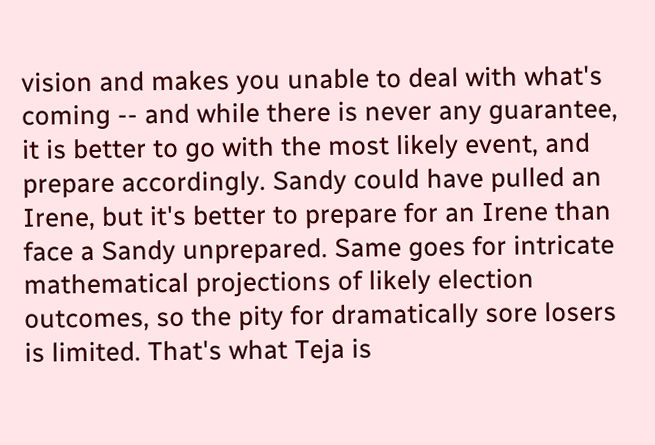vision and makes you unable to deal with what's coming -- and while there is never any guarantee, it is better to go with the most likely event, and prepare accordingly. Sandy could have pulled an Irene, but it's better to prepare for an Irene than face a Sandy unprepared. Same goes for intricate mathematical projections of likely election outcomes, so the pity for dramatically sore losers is limited. That's what Teja is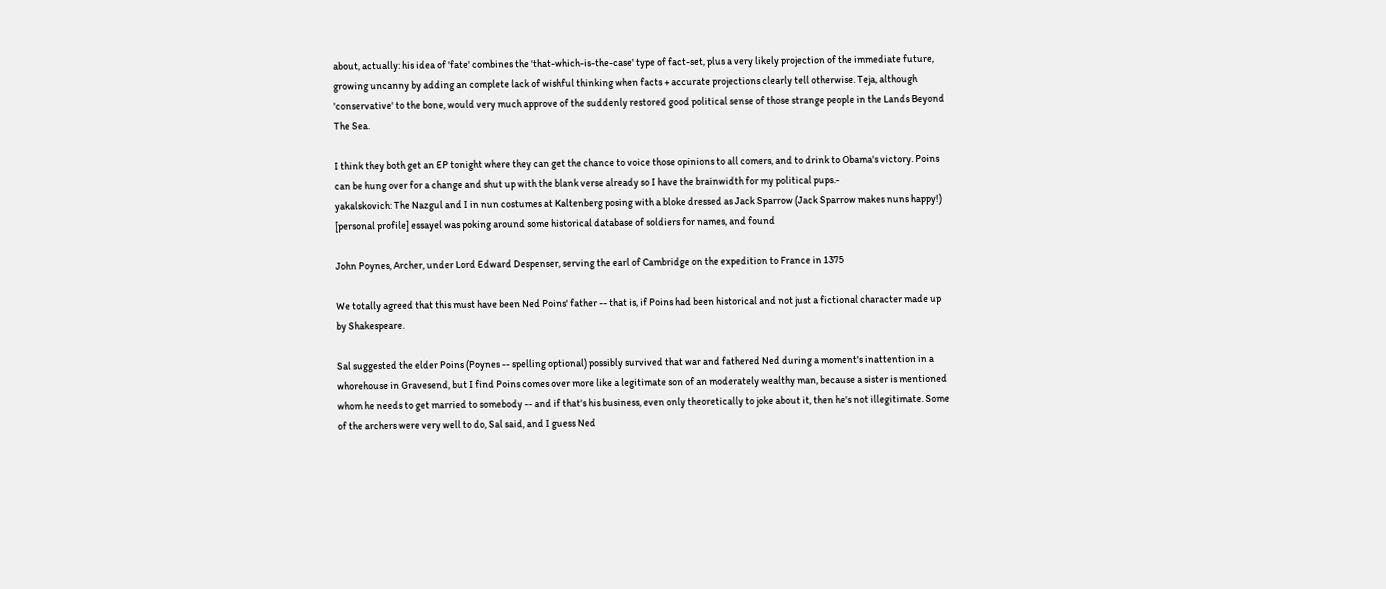about, actually: his idea of 'fate' combines the 'that-which-is-the-case' type of fact-set, plus a very likely projection of the immediate future, growing uncanny by adding an complete lack of wishful thinking when facts + accurate projections clearly tell otherwise. Teja, although 'conservative' to the bone, would very much approve of the suddenly restored good political sense of those strange people in the Lands Beyond The Sea.

I think they both get an EP tonight where they can get the chance to voice those opinions to all comers, and to drink to Obama's victory. Poins can be hung over for a change and shut up with the blank verse already so I have the brainwidth for my political pups.-
yakalskovich: The Nazgul and I in nun costumes at Kaltenberg posing with a bloke dressed as Jack Sparrow (Jack Sparrow makes nuns happy!)
[personal profile] essayel was poking around some historical database of soldiers for names, and found

John Poynes, Archer, under Lord Edward Despenser, serving the earl of Cambridge on the expedition to France in 1375

We totally agreed that this must have been Ned Poins' father -- that is, if Poins had been historical and not just a fictional character made up by Shakespeare.

Sal suggested the elder Poins (Poynes -- spelling optional) possibly survived that war and fathered Ned during a moment's inattention in a whorehouse in Gravesend, but I find Poins comes over more like a legitimate son of an moderately wealthy man, because a sister is mentioned whom he needs to get married to somebody -- and if that's his business, even only theoretically to joke about it, then he's not illegitimate. Some of the archers were very well to do, Sal said, and I guess Ned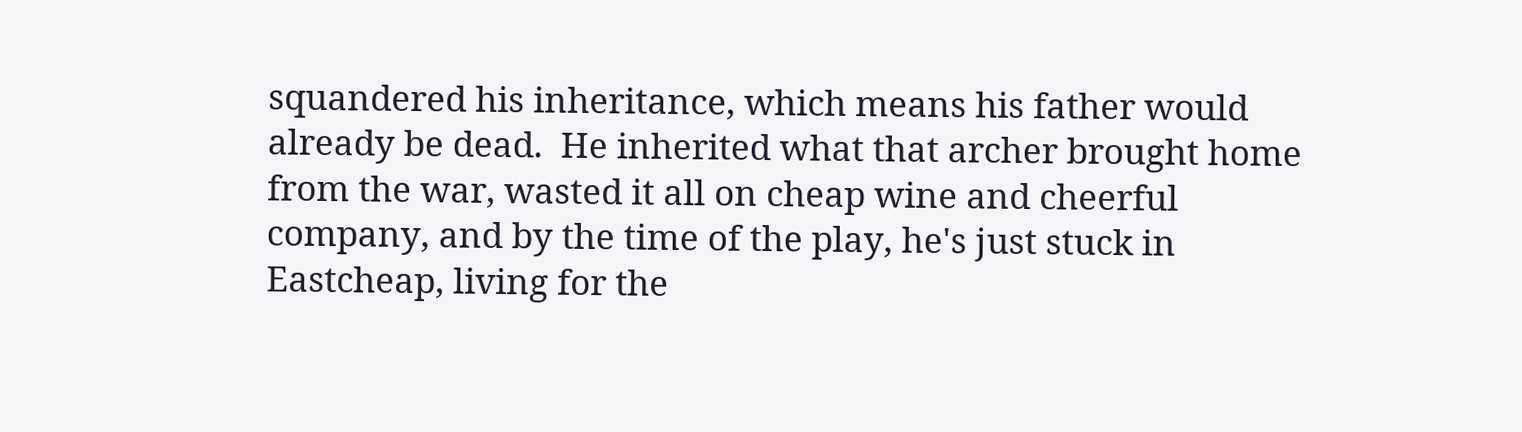squandered his inheritance, which means his father would already be dead.  He inherited what that archer brought home from the war, wasted it all on cheap wine and cheerful company, and by the time of the play, he's just stuck in Eastcheap, living for the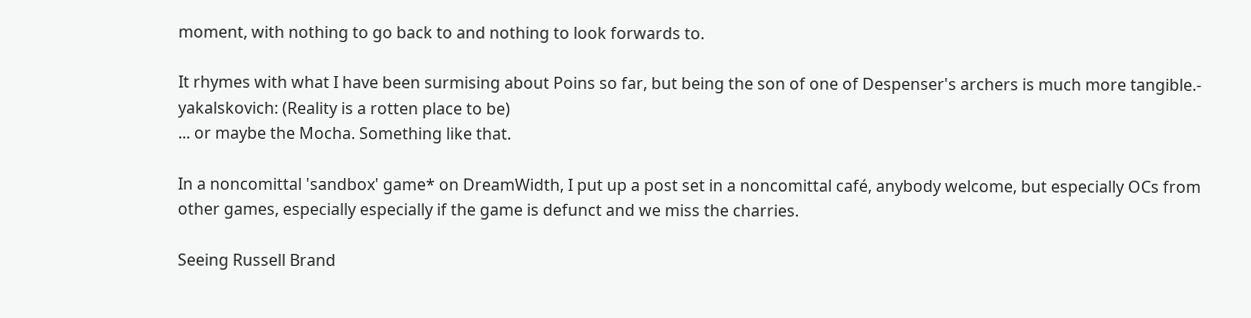moment, with nothing to go back to and nothing to look forwards to.

It rhymes with what I have been surmising about Poins so far, but being the son of one of Despenser's archers is much more tangible.-
yakalskovich: (Reality is a rotten place to be)
... or maybe the Mocha. Something like that.

In a noncomittal 'sandbox' game* on DreamWidth, I put up a post set in a noncomittal café, anybody welcome, but especially OCs from other games, especially especially if the game is defunct and we miss the charries.

Seeing Russell Brand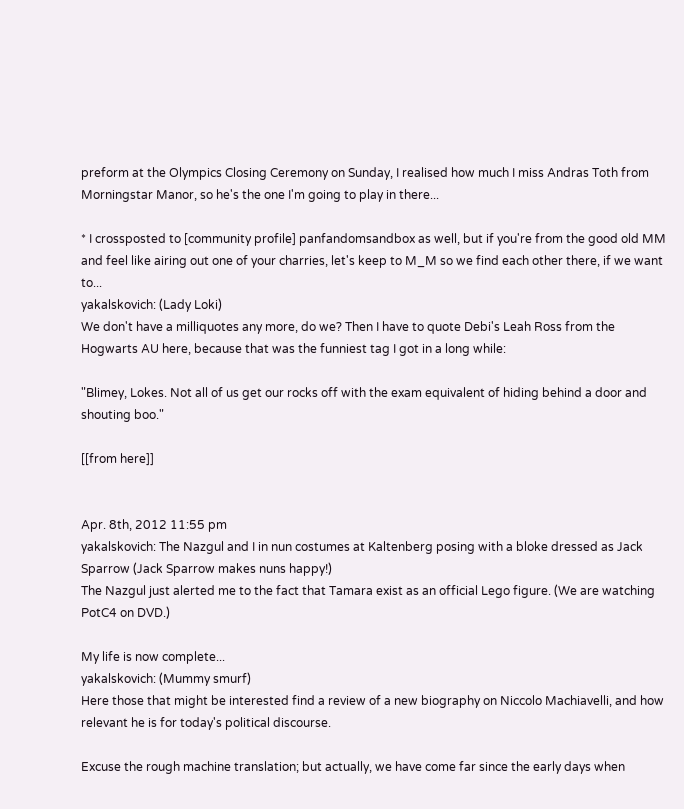preform at the Olympics Closing Ceremony on Sunday, I realised how much I miss Andras Toth from Morningstar Manor, so he's the one I'm going to play in there...

* I crossposted to [community profile] panfandomsandbox as well, but if you're from the good old MM and feel like airing out one of your charries, let's keep to M_M so we find each other there, if we want to...
yakalskovich: (Lady Loki)
We don't have a milliquotes any more, do we? Then I have to quote Debi's Leah Ross from the Hogwarts AU here, because that was the funniest tag I got in a long while:

"Blimey, Lokes. Not all of us get our rocks off with the exam equivalent of hiding behind a door and shouting boo."

[[from here]]


Apr. 8th, 2012 11:55 pm
yakalskovich: The Nazgul and I in nun costumes at Kaltenberg posing with a bloke dressed as Jack Sparrow (Jack Sparrow makes nuns happy!)
The Nazgul just alerted me to the fact that Tamara exist as an official Lego figure. (We are watching PotC4 on DVD.)

My life is now complete...
yakalskovich: (Mummy smurf)
Here those that might be interested find a review of a new biography on Niccolo Machiavelli, and how relevant he is for today's political discourse.

Excuse the rough machine translation; but actually, we have come far since the early days when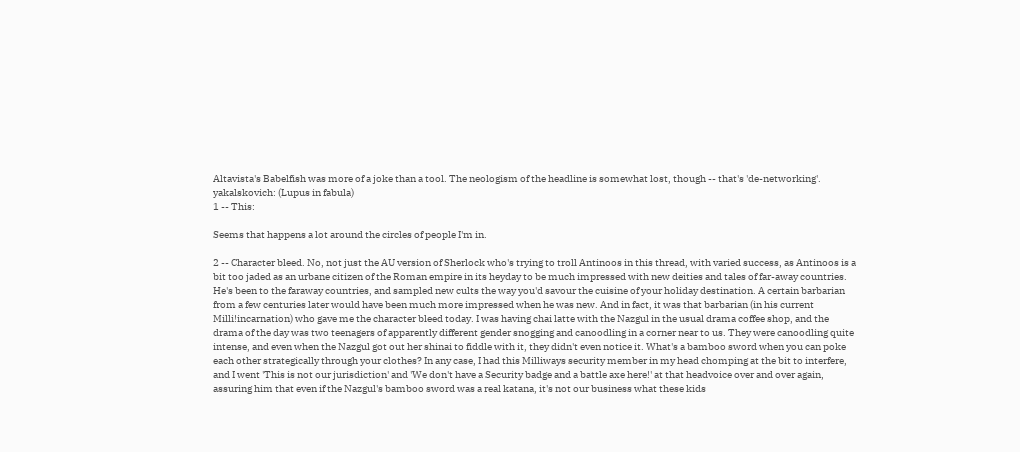Altavista's Babelfish was more of a joke than a tool. The neologism of the headline is somewhat lost, though -- that's 'de-networking'.
yakalskovich: (Lupus in fabula)
1 -- This:

Seems that happens a lot around the circles of people I'm in.

2 -- Character bleed. No, not just the AU version of Sherlock who's trying to troll Antinoos in this thread, with varied success, as Antinoos is a bit too jaded as an urbane citizen of the Roman empire in its heyday to be much impressed with new deities and tales of far-away countries. He's been to the faraway countries, and sampled new cults the way you'd savour the cuisine of your holiday destination. A certain barbarian from a few centuries later would have been much more impressed when he was new. And in fact, it was that barbarian (in his current Milli!incarnation) who gave me the character bleed today. I was having chai latte with the Nazgul in the usual drama coffee shop, and the drama of the day was two teenagers of apparently different gender snogging and canoodling in a corner near to us. They were canoodling quite intense, and even when the Nazgul got out her shinai to fiddle with it, they didn't even notice it. What's a bamboo sword when you can poke each other strategically through your clothes? In any case, I had this Milliways security member in my head chomping at the bit to interfere, and I went 'This is not our jurisdiction' and 'We don't have a Security badge and a battle axe here!' at that headvoice over and over again, assuring him that even if the Nazgul's bamboo sword was a real katana, it's not our business what these kids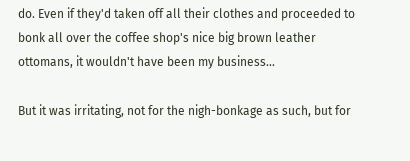do. Even if they'd taken off all their clothes and proceeded to bonk all over the coffee shop's nice big brown leather ottomans, it wouldn't have been my business...

But it was irritating, not for the nigh-bonkage as such, but for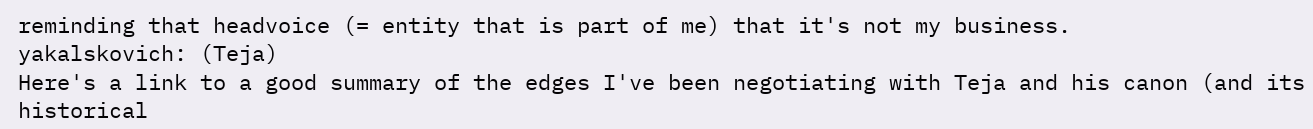reminding that headvoice (= entity that is part of me) that it's not my business.
yakalskovich: (Teja)
Here's a link to a good summary of the edges I've been negotiating with Teja and his canon (and its historical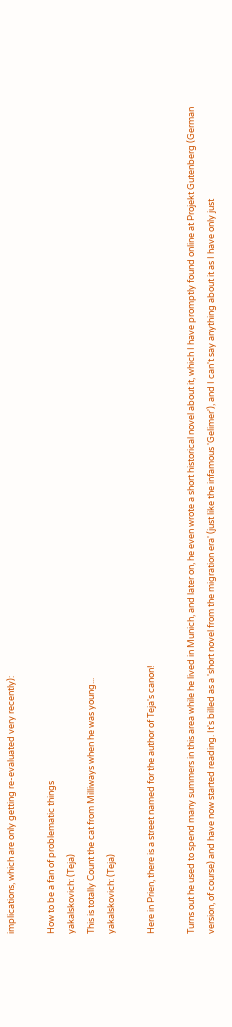implications, which are only getting re-evaluated very recently):

How to be a fan of problematic things
yakalskovich: (Teja)
This is totally Count the cat from Milliways when he was young...
yakalskovich: (Teja)

Here in Prien, there is a street named for the author of Teja's canon!

Turns out he used to spend many summers in this area while he lived in Munich, and later on, he even wrote a short historical novel about it, which I have promptly found online at Projekt Gutenberg (German version, of course) and have now started reading. It's billed as a 'short novel from the migration era' (just like the infamous 'Gelimer'), and I can't say anything about it as I have only just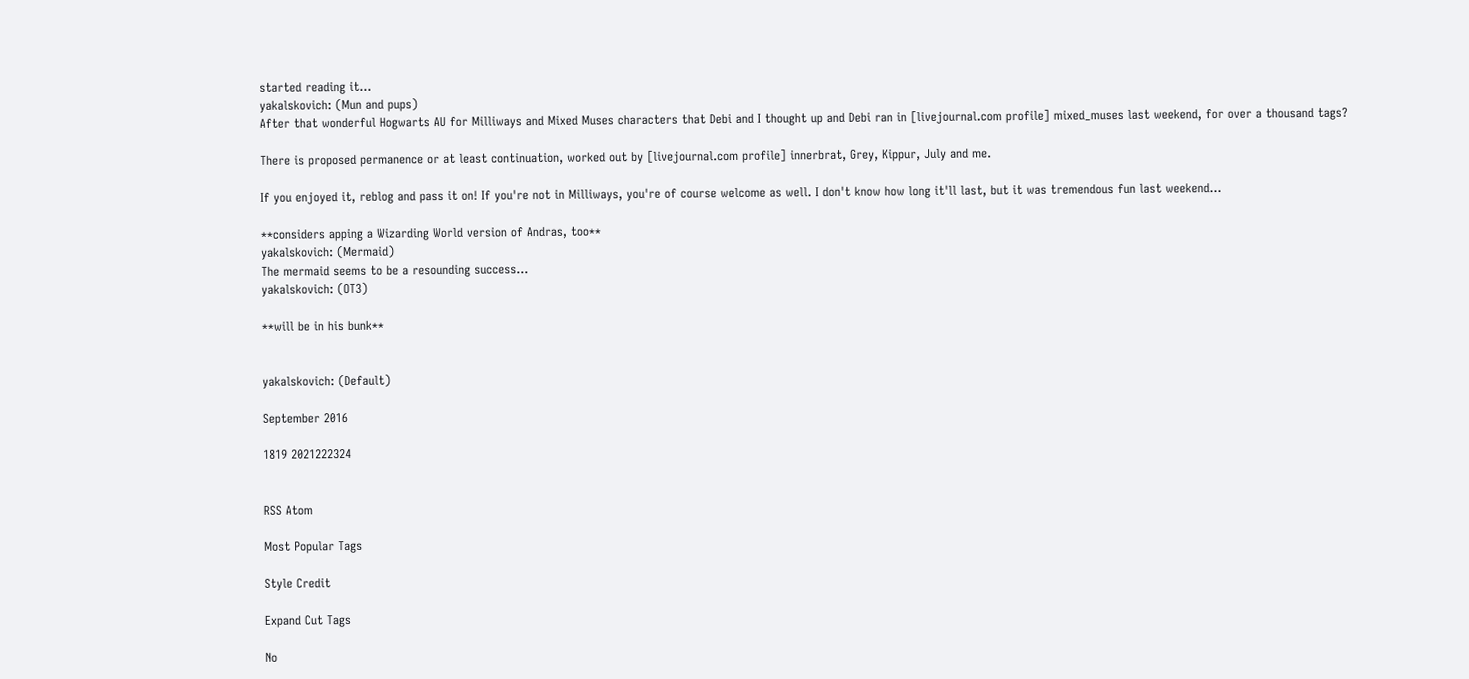started reading it...
yakalskovich: (Mun and pups)
After that wonderful Hogwarts AU for Milliways and Mixed Muses characters that Debi and I thought up and Debi ran in [livejournal.com profile] mixed_muses last weekend, for over a thousand tags?

There is proposed permanence or at least continuation, worked out by [livejournal.com profile] innerbrat, Grey, Kippur, July and me.

If you enjoyed it, reblog and pass it on! If you're not in Milliways, you're of course welcome as well. I don't know how long it'll last, but it was tremendous fun last weekend...

**considers apping a Wizarding World version of Andras, too**
yakalskovich: (Mermaid)
The mermaid seems to be a resounding success...
yakalskovich: (OT3)

**will be in his bunk**


yakalskovich: (Default)

September 2016

1819 2021222324


RSS Atom

Most Popular Tags

Style Credit

Expand Cut Tags

No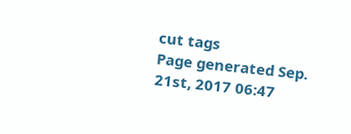cut tags
Page generated Sep. 21st, 2017 06:47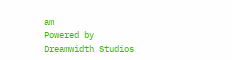am
Powered by Dreamwidth Studios